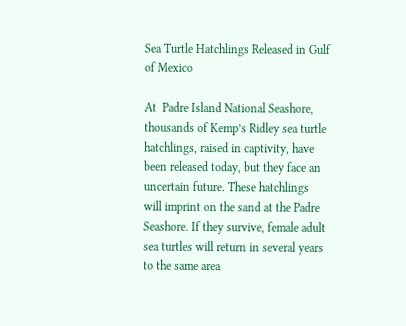Sea Turtle Hatchlings Released in Gulf of Mexico

At  Padre Island National Seashore, thousands of Kemp’s Ridley sea turtle hatchlings, raised in captivity, have been released today, but they face an uncertain future. These hatchlings will imprint on the sand at the Padre Seashore. If they survive, female adult sea turtles will return in several years to the same area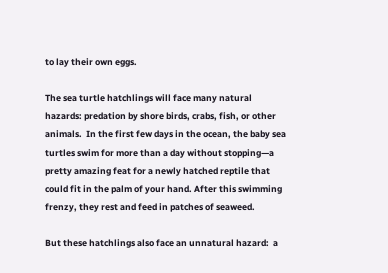to lay their own eggs.

The sea turtle hatchlings will face many natural hazards: predation by shore birds, crabs, fish, or other animals.  In the first few days in the ocean, the baby sea turtles swim for more than a day without stopping—a pretty amazing feat for a newly hatched reptile that could fit in the palm of your hand. After this swimming frenzy, they rest and feed in patches of seaweed.

But these hatchlings also face an unnatural hazard:  a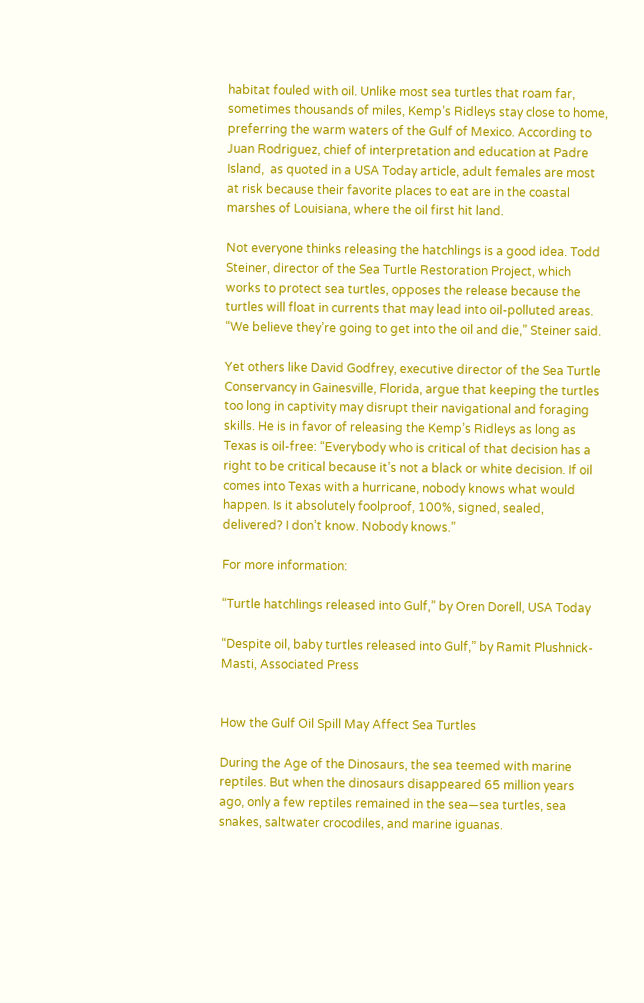habitat fouled with oil. Unlike most sea turtles that roam far, sometimes thousands of miles, Kemp’s Ridleys stay close to home, preferring the warm waters of the Gulf of Mexico. According to Juan Rodriguez, chief of interpretation and education at Padre Island,  as quoted in a USA Today article, adult females are most at risk because their favorite places to eat are in the coastal marshes of Louisiana, where the oil first hit land.

Not everyone thinks releasing the hatchlings is a good idea. Todd Steiner, director of the Sea Turtle Restoration Project, which works to protect sea turtles, opposes the release because the turtles will float in currents that may lead into oil-polluted areas. “We believe they’re going to get into the oil and die,” Steiner said.

Yet others like David Godfrey, executive director of the Sea Turtle Conservancy in Gainesville, Florida, argue that keeping the turtles too long in captivity may disrupt their navigational and foraging skills. He is in favor of releasing the Kemp’s Ridleys as long as Texas is oil-free: “Everybody who is critical of that decision has a right to be critical because it’s not a black or white decision. If oil comes into Texas with a hurricane, nobody knows what would happen. Is it absolutely foolproof, 100%, signed, sealed, delivered? I don’t know. Nobody knows.”

For more information:

“Turtle hatchlings released into Gulf,” by Oren Dorell, USA Today

“Despite oil, baby turtles released into Gulf,” by Ramit Plushnick-Masti, Associated Press


How the Gulf Oil Spill May Affect Sea Turtles

During the Age of the Dinosaurs, the sea teemed with marine reptiles. But when the dinosaurs disappeared 65 million years ago, only a few reptiles remained in the sea—sea turtles, sea snakes, saltwater crocodiles, and marine iguanas.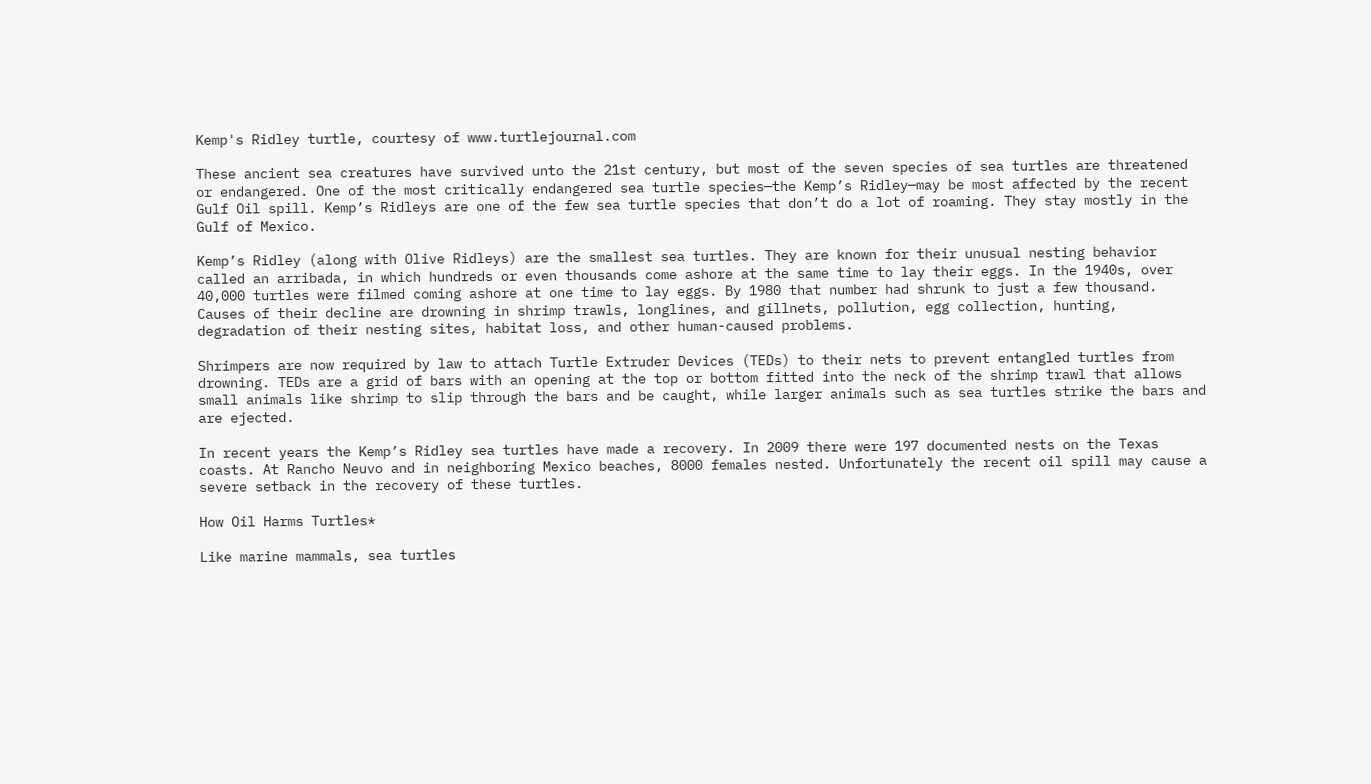Kemp's Ridley turtle, courtesy of www.turtlejournal.com

These ancient sea creatures have survived unto the 21st century, but most of the seven species of sea turtles are threatened or endangered. One of the most critically endangered sea turtle species—the Kemp’s Ridley—may be most affected by the recent Gulf Oil spill. Kemp’s Ridleys are one of the few sea turtle species that don’t do a lot of roaming. They stay mostly in the Gulf of Mexico.

Kemp’s Ridley (along with Olive Ridleys) are the smallest sea turtles. They are known for their unusual nesting behavior called an arribada, in which hundreds or even thousands come ashore at the same time to lay their eggs. In the 1940s, over 40,000 turtles were filmed coming ashore at one time to lay eggs. By 1980 that number had shrunk to just a few thousand. Causes of their decline are drowning in shrimp trawls, longlines, and gillnets, pollution, egg collection, hunting, degradation of their nesting sites, habitat loss, and other human-caused problems.

Shrimpers are now required by law to attach Turtle Extruder Devices (TEDs) to their nets to prevent entangled turtles from drowning. TEDs are a grid of bars with an opening at the top or bottom fitted into the neck of the shrimp trawl that allows small animals like shrimp to slip through the bars and be caught, while larger animals such as sea turtles strike the bars and are ejected.

In recent years the Kemp’s Ridley sea turtles have made a recovery. In 2009 there were 197 documented nests on the Texas coasts. At Rancho Neuvo and in neighboring Mexico beaches, 8000 females nested. Unfortunately the recent oil spill may cause a severe setback in the recovery of these turtles.

How Oil Harms Turtles*

Like marine mammals, sea turtles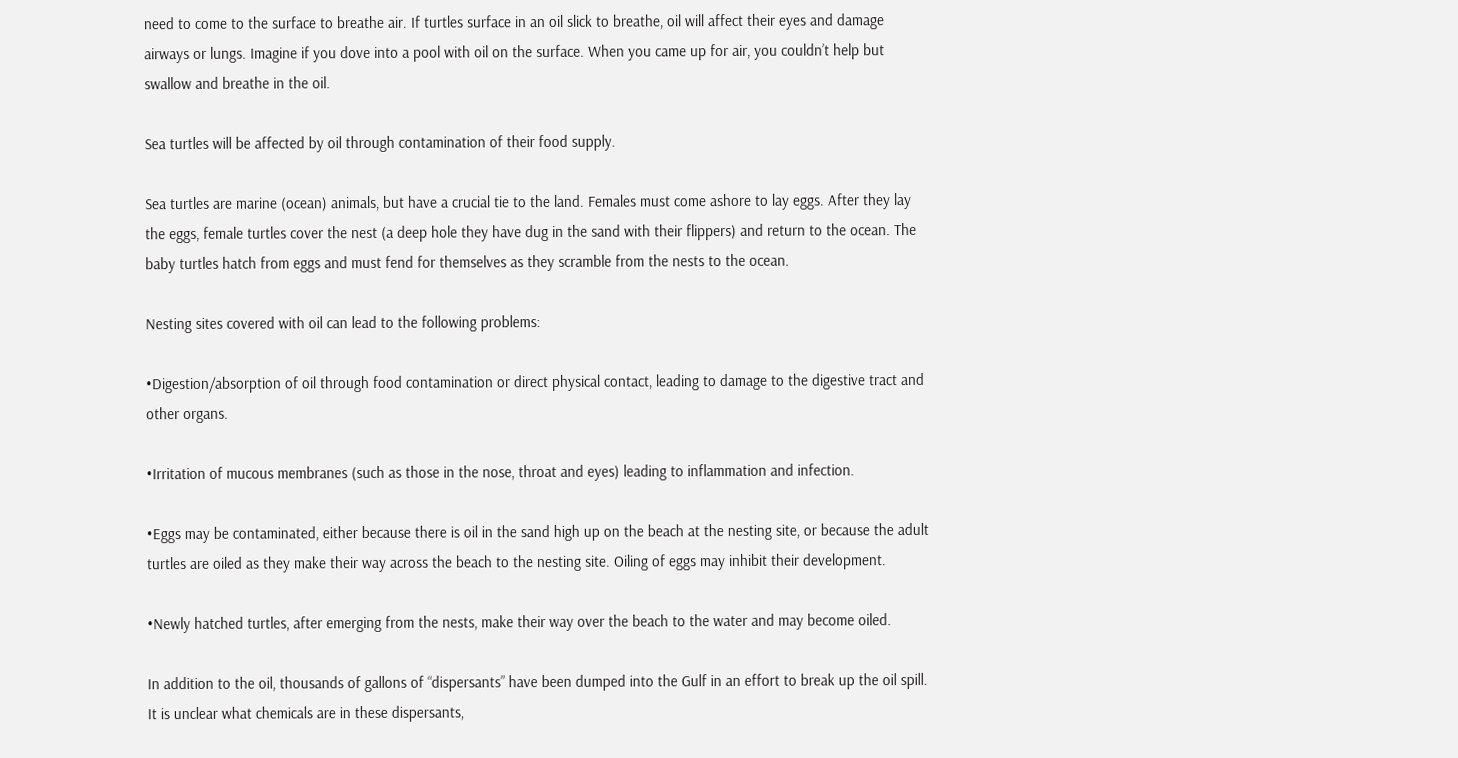need to come to the surface to breathe air. If turtles surface in an oil slick to breathe, oil will affect their eyes and damage airways or lungs. Imagine if you dove into a pool with oil on the surface. When you came up for air, you couldn’t help but swallow and breathe in the oil.

Sea turtles will be affected by oil through contamination of their food supply.

Sea turtles are marine (ocean) animals, but have a crucial tie to the land. Females must come ashore to lay eggs. After they lay the eggs, female turtles cover the nest (a deep hole they have dug in the sand with their flippers) and return to the ocean. The baby turtles hatch from eggs and must fend for themselves as they scramble from the nests to the ocean.

Nesting sites covered with oil can lead to the following problems:

•Digestion/absorption of oil through food contamination or direct physical contact, leading to damage to the digestive tract and other organs.

•Irritation of mucous membranes (such as those in the nose, throat and eyes) leading to inflammation and infection.

•Eggs may be contaminated, either because there is oil in the sand high up on the beach at the nesting site, or because the adult turtles are oiled as they make their way across the beach to the nesting site. Oiling of eggs may inhibit their development.

•Newly hatched turtles, after emerging from the nests, make their way over the beach to the water and may become oiled.

In addition to the oil, thousands of gallons of “dispersants” have been dumped into the Gulf in an effort to break up the oil spill. It is unclear what chemicals are in these dispersants,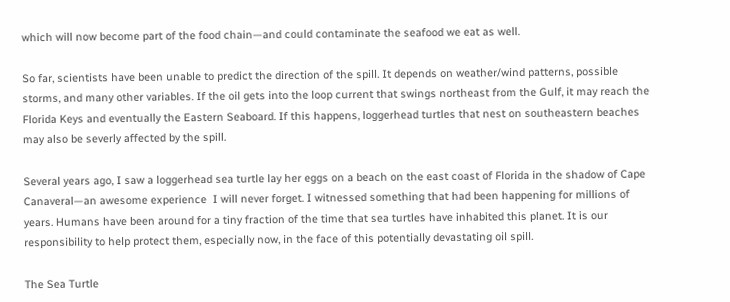which will now become part of the food chain—and could contaminate the seafood we eat as well.

So far, scientists have been unable to predict the direction of the spill. It depends on weather/wind patterns, possible storms, and many other variables. If the oil gets into the loop current that swings northeast from the Gulf, it may reach the Florida Keys and eventually the Eastern Seaboard. If this happens, loggerhead turtles that nest on southeastern beaches may also be severly affected by the spill.

Several years ago, I saw a loggerhead sea turtle lay her eggs on a beach on the east coast of Florida in the shadow of Cape Canaveral—an awesome experience  I will never forget. I witnessed something that had been happening for millions of years. Humans have been around for a tiny fraction of the time that sea turtles have inhabited this planet. It is our responsibility to help protect them, especially now, in the face of this potentially devastating oil spill.

The Sea Turtle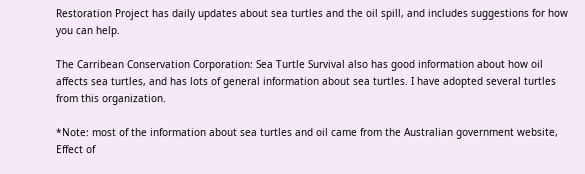Restoration Project has daily updates about sea turtles and the oil spill, and includes suggestions for how you can help.

The Carribean Conservation Corporation: Sea Turtle Survival also has good information about how oil affects sea turtles, and has lots of general information about sea turtles. I have adopted several turtles from this organization.

*Note: most of the information about sea turtles and oil came from the Australian government website, Effect of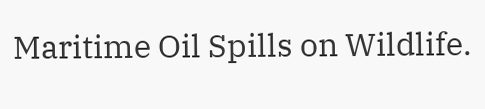Maritime Oil Spills on Wildlife.